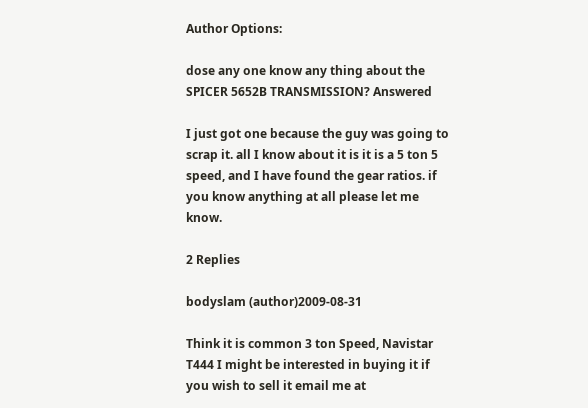Author Options:

dose any one know any thing about the SPICER 5652B TRANSMISSION? Answered

I just got one because the guy was going to scrap it. all I know about it is it is a 5 ton 5 speed, and I have found the gear ratios. if you know anything at all please let me know.

2 Replies

bodyslam (author)2009-08-31

Think it is common 3 ton Speed, Navistar T444 I might be interested in buying it if you wish to sell it email me at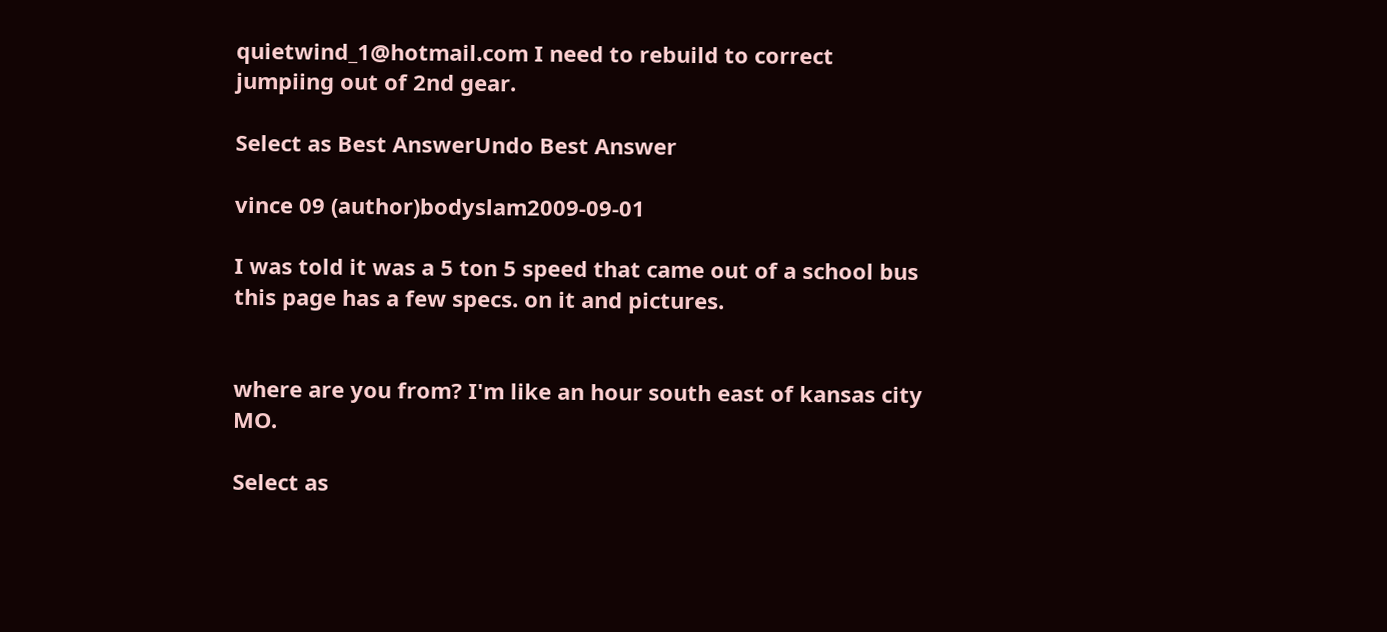quietwind_1@hotmail.com I need to rebuild to correct jumpiing out of 2nd gear.

Select as Best AnswerUndo Best Answer

vince 09 (author)bodyslam2009-09-01

I was told it was a 5 ton 5 speed that came out of a school bus
this page has a few specs. on it and pictures.


where are you from? I'm like an hour south east of kansas city MO.

Select as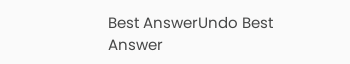Best AnswerUndo Best Answer